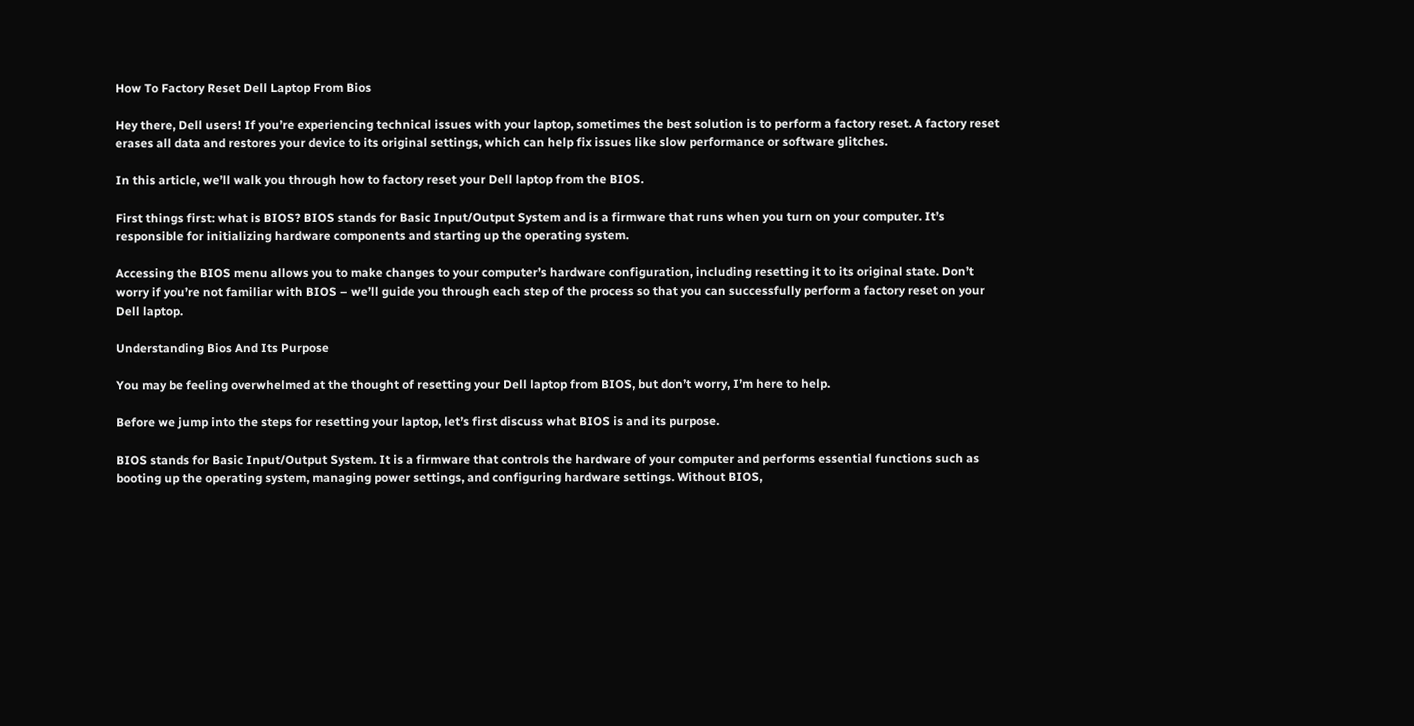How To Factory Reset Dell Laptop From Bios

Hey there, Dell users! If you’re experiencing technical issues with your laptop, sometimes the best solution is to perform a factory reset. A factory reset erases all data and restores your device to its original settings, which can help fix issues like slow performance or software glitches.

In this article, we’ll walk you through how to factory reset your Dell laptop from the BIOS.

First things first: what is BIOS? BIOS stands for Basic Input/Output System and is a firmware that runs when you turn on your computer. It’s responsible for initializing hardware components and starting up the operating system.

Accessing the BIOS menu allows you to make changes to your computer’s hardware configuration, including resetting it to its original state. Don’t worry if you’re not familiar with BIOS – we’ll guide you through each step of the process so that you can successfully perform a factory reset on your Dell laptop.

Understanding Bios And Its Purpose

You may be feeling overwhelmed at the thought of resetting your Dell laptop from BIOS, but don’t worry, I’m here to help.

Before we jump into the steps for resetting your laptop, let’s first discuss what BIOS is and its purpose.

BIOS stands for Basic Input/Output System. It is a firmware that controls the hardware of your computer and performs essential functions such as booting up the operating system, managing power settings, and configuring hardware settings. Without BIOS,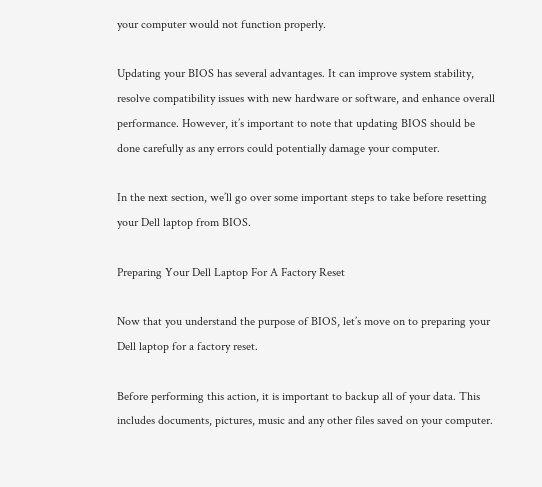your computer would not function properly.

Updating your BIOS has several advantages. It can improve system stability, resolve compatibility issues with new hardware or software, and enhance overall performance. However, it’s important to note that updating BIOS should be done carefully as any errors could potentially damage your computer.

In the next section, we’ll go over some important steps to take before resetting your Dell laptop from BIOS.

Preparing Your Dell Laptop For A Factory Reset

Now that you understand the purpose of BIOS, let’s move on to preparing your Dell laptop for a factory reset.

Before performing this action, it is important to backup all of your data. This includes documents, pictures, music and any other files saved on your computer.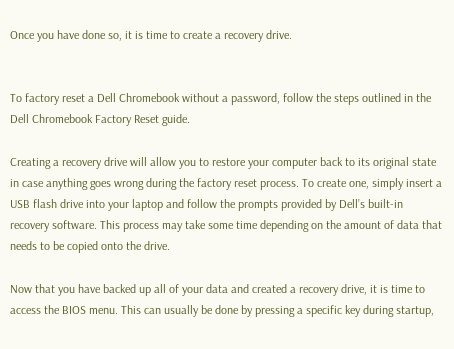Once you have done so, it is time to create a recovery drive.


To factory reset a Dell Chromebook without a password, follow the steps outlined in the Dell Chromebook Factory Reset guide.

Creating a recovery drive will allow you to restore your computer back to its original state in case anything goes wrong during the factory reset process. To create one, simply insert a USB flash drive into your laptop and follow the prompts provided by Dell’s built-in recovery software. This process may take some time depending on the amount of data that needs to be copied onto the drive.

Now that you have backed up all of your data and created a recovery drive, it is time to access the BIOS menu. This can usually be done by pressing a specific key during startup,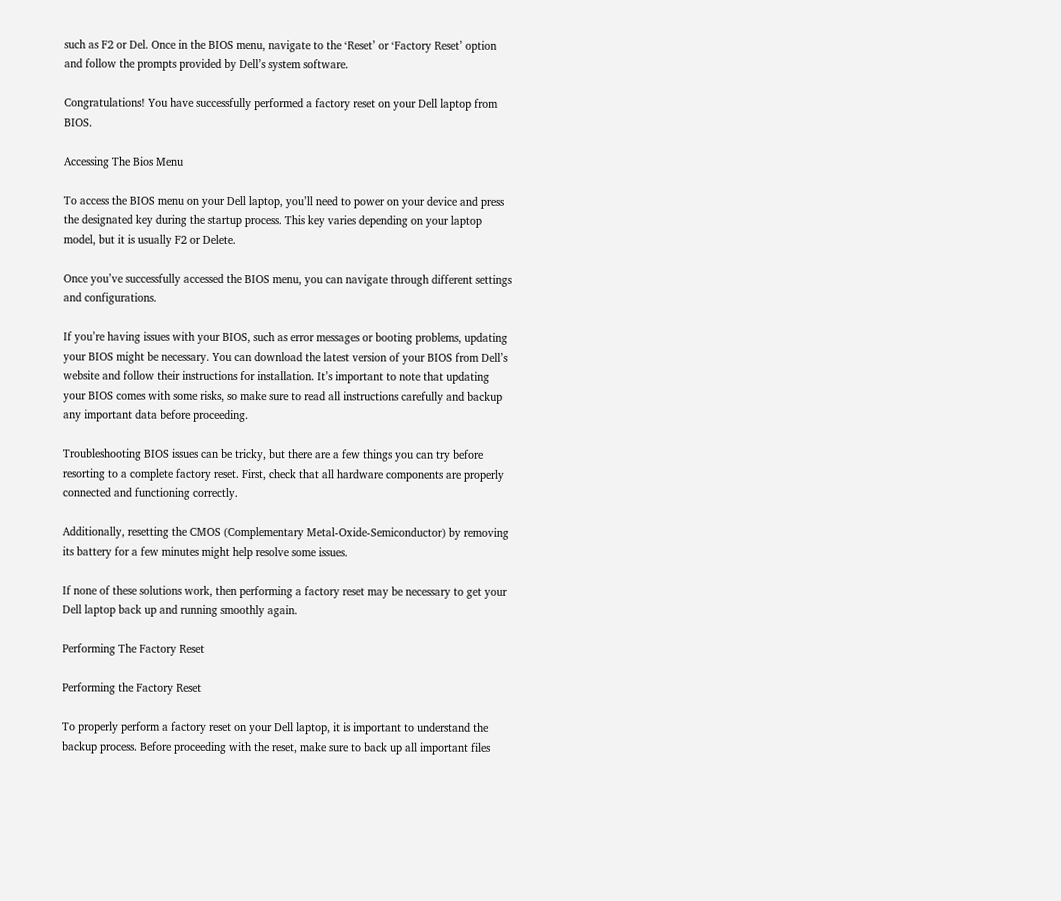such as F2 or Del. Once in the BIOS menu, navigate to the ‘Reset’ or ‘Factory Reset’ option and follow the prompts provided by Dell’s system software.

Congratulations! You have successfully performed a factory reset on your Dell laptop from BIOS.

Accessing The Bios Menu

To access the BIOS menu on your Dell laptop, you’ll need to power on your device and press the designated key during the startup process. This key varies depending on your laptop model, but it is usually F2 or Delete.

Once you’ve successfully accessed the BIOS menu, you can navigate through different settings and configurations.

If you’re having issues with your BIOS, such as error messages or booting problems, updating your BIOS might be necessary. You can download the latest version of your BIOS from Dell’s website and follow their instructions for installation. It’s important to note that updating your BIOS comes with some risks, so make sure to read all instructions carefully and backup any important data before proceeding.

Troubleshooting BIOS issues can be tricky, but there are a few things you can try before resorting to a complete factory reset. First, check that all hardware components are properly connected and functioning correctly.

Additionally, resetting the CMOS (Complementary Metal-Oxide-Semiconductor) by removing its battery for a few minutes might help resolve some issues.

If none of these solutions work, then performing a factory reset may be necessary to get your Dell laptop back up and running smoothly again.

Performing The Factory Reset

Performing the Factory Reset

To properly perform a factory reset on your Dell laptop, it is important to understand the backup process. Before proceeding with the reset, make sure to back up all important files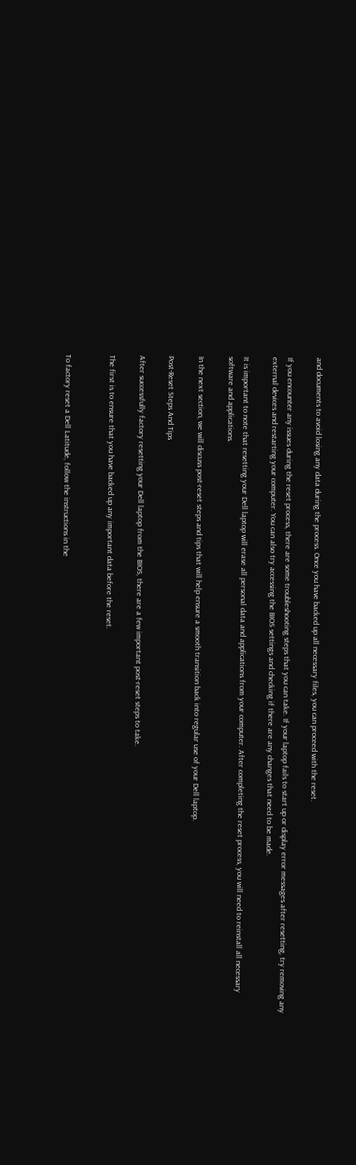and documents to avoid losing any data during the process. Once you have backed up all necessary files, you can proceed with the reset.

If you encounter any issues during the reset process, there are some troubleshooting steps that you can take. If your laptop fails to start up or display error messages after resetting, try removing any external devices and restarting your computer. You can also try accessing the BIOS settings and checking if there are any changes that need to be made.

It is important to note that resetting your Dell laptop will erase all personal data and applications from your computer. After completing the reset process, you will need to reinstall all necessary software and applications.

In the next section, we will discuss post-reset steps and tips that will help ensure a smooth transition back into regular use of your Dell laptop.

Post-Reset Steps And Tips

After successfully factory resetting your Dell laptop from the BIOS, there are a few important post-reset steps to take.

The first is to ensure that you have backed up any important data before the reset.


To factory reset a Dell Latitude, follow the instructions in the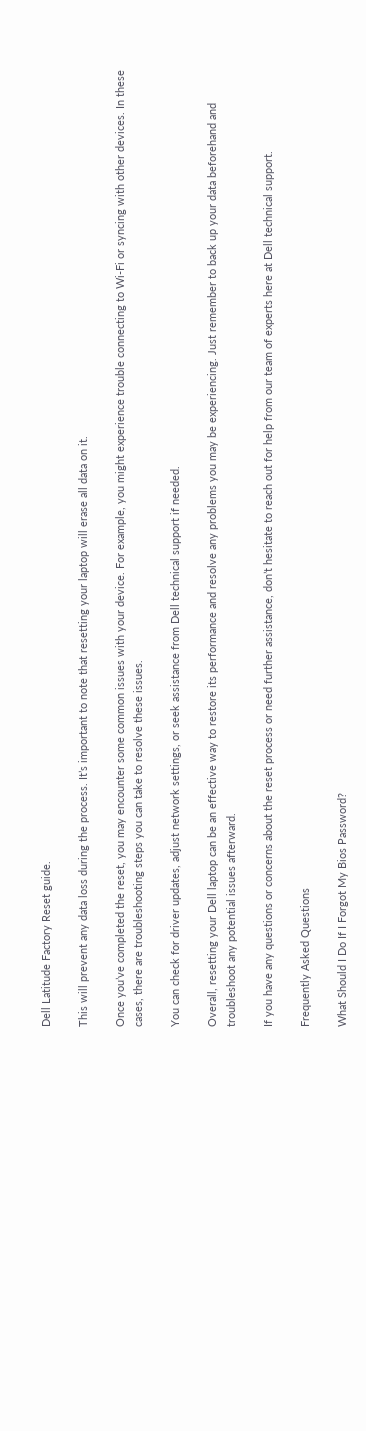Dell Latitude Factory Reset guide.

This will prevent any data loss during the process. It’s important to note that resetting your laptop will erase all data on it.

Once you’ve completed the reset, you may encounter some common issues with your device. For example, you might experience trouble connecting to Wi-Fi or syncing with other devices. In these cases, there are troubleshooting steps you can take to resolve these issues.

You can check for driver updates, adjust network settings, or seek assistance from Dell technical support if needed.

Overall, resetting your Dell laptop can be an effective way to restore its performance and resolve any problems you may be experiencing. Just remember to back up your data beforehand and troubleshoot any potential issues afterward.

If you have any questions or concerns about the reset process or need further assistance, don’t hesitate to reach out for help from our team of experts here at Dell technical support.

Frequently Asked Questions

What Should I Do If I Forgot My Bios Password?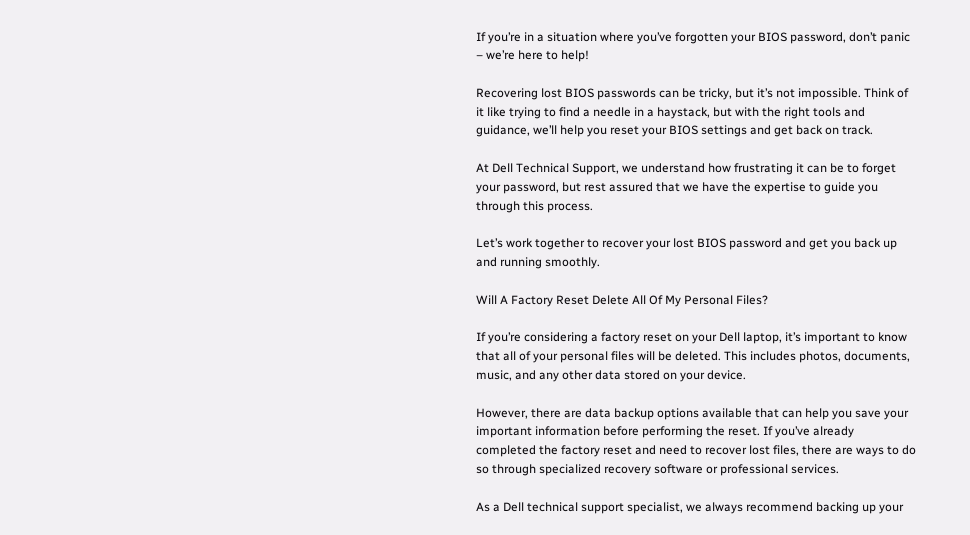If you’re in a situation where you’ve forgotten your BIOS password, don’t panic – we’re here to help!

Recovering lost BIOS passwords can be tricky, but it’s not impossible. Think of it like trying to find a needle in a haystack, but with the right tools and guidance, we’ll help you reset your BIOS settings and get back on track.

At Dell Technical Support, we understand how frustrating it can be to forget your password, but rest assured that we have the expertise to guide you through this process.

Let’s work together to recover your lost BIOS password and get you back up and running smoothly.

Will A Factory Reset Delete All Of My Personal Files?

If you’re considering a factory reset on your Dell laptop, it’s important to know that all of your personal files will be deleted. This includes photos, documents, music, and any other data stored on your device.

However, there are data backup options available that can help you save your important information before performing the reset. If you’ve already completed the factory reset and need to recover lost files, there are ways to do so through specialized recovery software or professional services.

As a Dell technical support specialist, we always recommend backing up your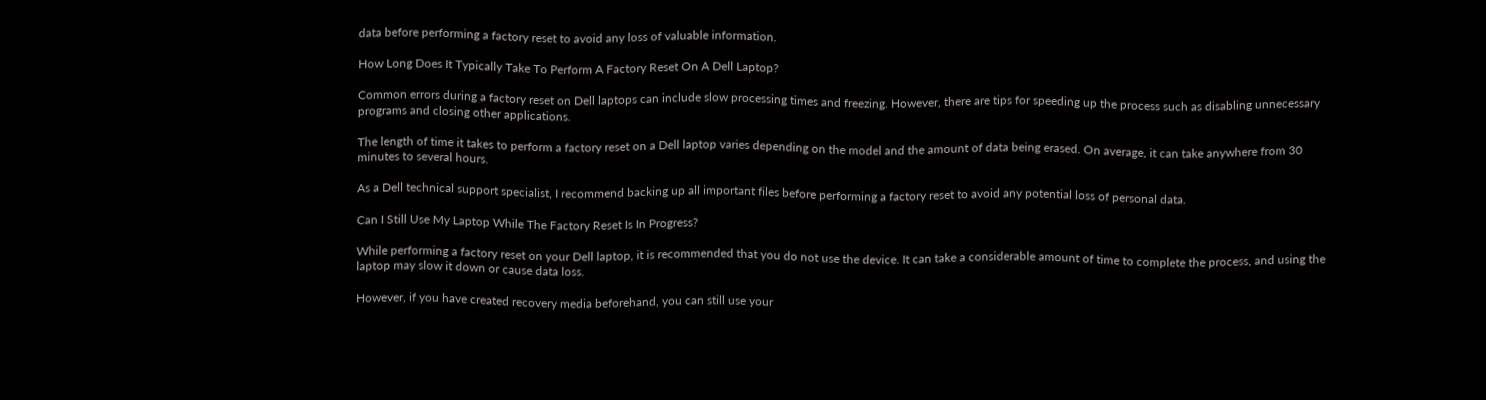data before performing a factory reset to avoid any loss of valuable information.

How Long Does It Typically Take To Perform A Factory Reset On A Dell Laptop?

Common errors during a factory reset on Dell laptops can include slow processing times and freezing. However, there are tips for speeding up the process such as disabling unnecessary programs and closing other applications.

The length of time it takes to perform a factory reset on a Dell laptop varies depending on the model and the amount of data being erased. On average, it can take anywhere from 30 minutes to several hours.

As a Dell technical support specialist, I recommend backing up all important files before performing a factory reset to avoid any potential loss of personal data.

Can I Still Use My Laptop While The Factory Reset Is In Progress?

While performing a factory reset on your Dell laptop, it is recommended that you do not use the device. It can take a considerable amount of time to complete the process, and using the laptop may slow it down or cause data loss.

However, if you have created recovery media beforehand, you can still use your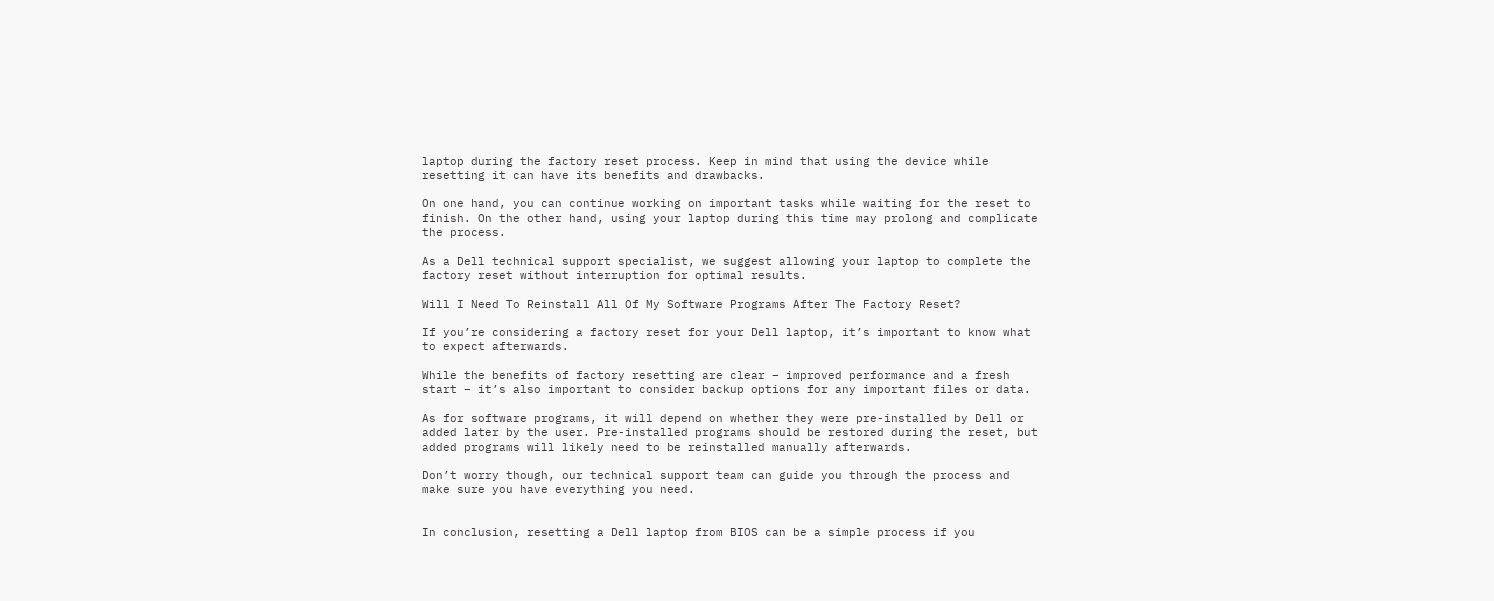laptop during the factory reset process. Keep in mind that using the device while resetting it can have its benefits and drawbacks.

On one hand, you can continue working on important tasks while waiting for the reset to finish. On the other hand, using your laptop during this time may prolong and complicate the process.

As a Dell technical support specialist, we suggest allowing your laptop to complete the factory reset without interruption for optimal results.

Will I Need To Reinstall All Of My Software Programs After The Factory Reset?

If you’re considering a factory reset for your Dell laptop, it’s important to know what to expect afterwards.

While the benefits of factory resetting are clear – improved performance and a fresh start – it’s also important to consider backup options for any important files or data.

As for software programs, it will depend on whether they were pre-installed by Dell or added later by the user. Pre-installed programs should be restored during the reset, but added programs will likely need to be reinstalled manually afterwards.

Don’t worry though, our technical support team can guide you through the process and make sure you have everything you need.


In conclusion, resetting a Dell laptop from BIOS can be a simple process if you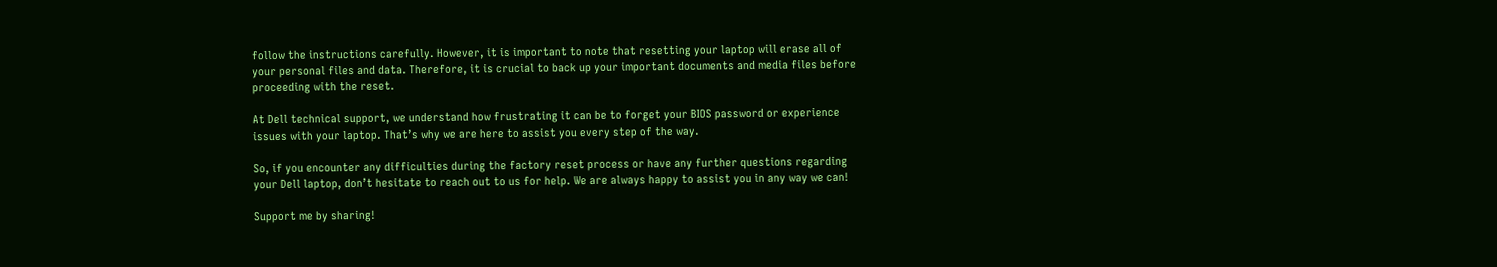follow the instructions carefully. However, it is important to note that resetting your laptop will erase all of your personal files and data. Therefore, it is crucial to back up your important documents and media files before proceeding with the reset.

At Dell technical support, we understand how frustrating it can be to forget your BIOS password or experience issues with your laptop. That’s why we are here to assist you every step of the way.

So, if you encounter any difficulties during the factory reset process or have any further questions regarding your Dell laptop, don’t hesitate to reach out to us for help. We are always happy to assist you in any way we can!

Support me by sharing!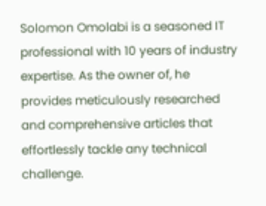Solomon Omolabi is a seasoned IT professional with 10 years of industry expertise. As the owner of, he provides meticulously researched and comprehensive articles that effortlessly tackle any technical challenge.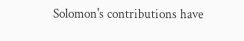Solomon's contributions have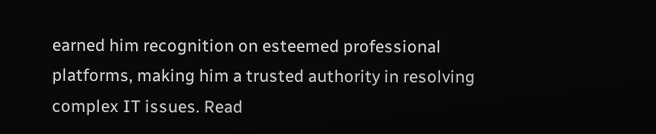earned him recognition on esteemed professional platforms, making him a trusted authority in resolving complex IT issues. Read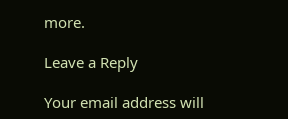more.

Leave a Reply

Your email address will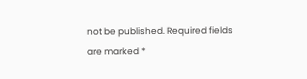not be published. Required fields are marked *